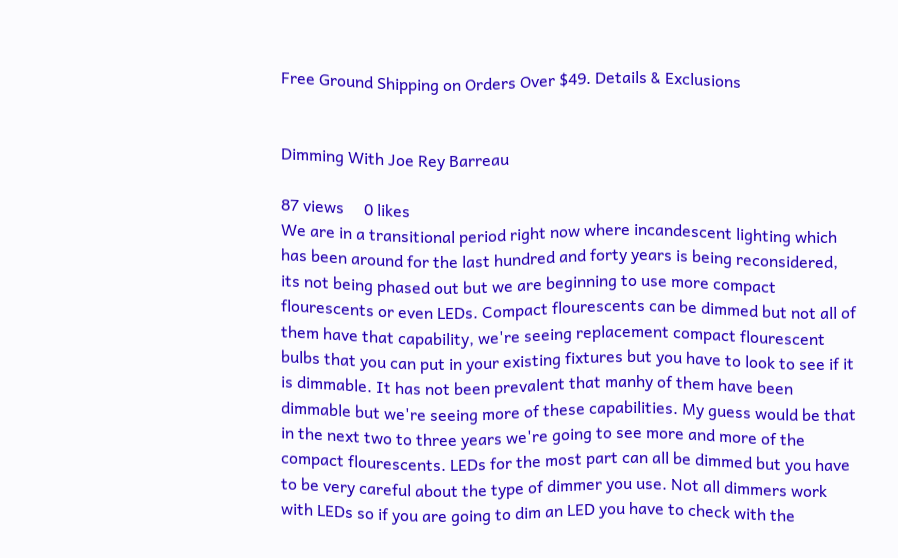Free Ground Shipping on Orders Over $49. Details & Exclusions


Dimming With Joe Rey Barreau

87 views     0 likes
We are in a transitional period right now where incandescent lighting which has been around for the last hundred and forty years is being reconsidered, its not being phased out but we are beginning to use more compact flourescents or even LEDs. Compact flourescents can be dimmed but not all of them have that capability, we're seeing replacement compact flourescent bulbs that you can put in your existing fixtures but you have to look to see if it is dimmable. It has not been prevalent that manhy of them have been dimmable but we're seeing more of these capabilities. My guess would be that in the next two to three years we're going to see more and more of the compact flourescents. LEDs for the most part can all be dimmed but you have to be very careful about the type of dimmer you use. Not all dimmers work with LEDs so if you are going to dim an LED you have to check with the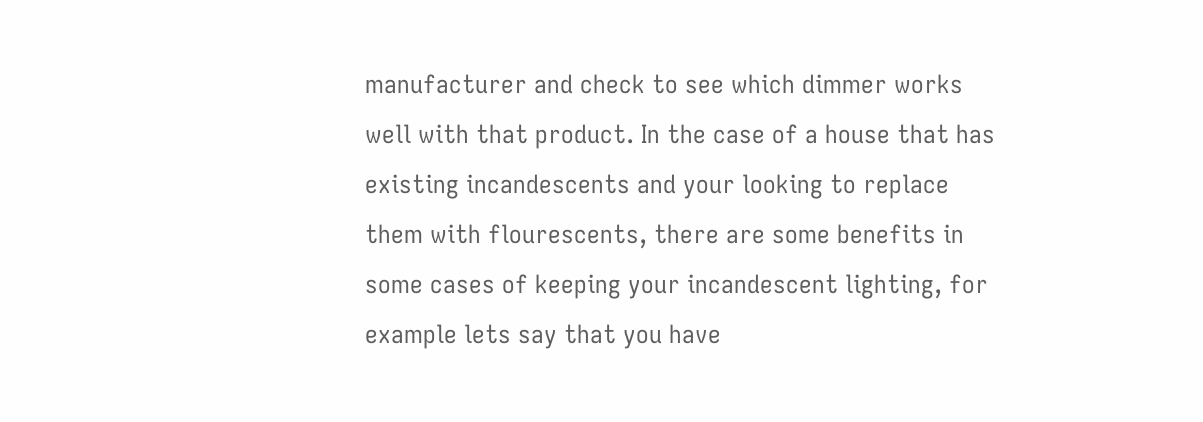manufacturer and check to see which dimmer works well with that product. In the case of a house that has existing incandescents and your looking to replace them with flourescents, there are some benefits in some cases of keeping your incandescent lighting, for example lets say that you have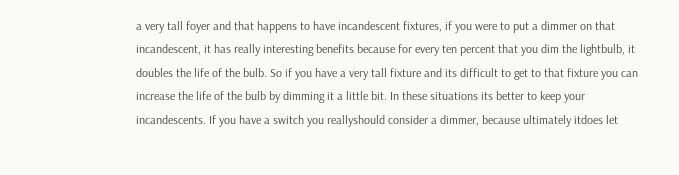a very tall foyer and that happens to have incandescent fixtures, if you were to put a dimmer on that incandescent, it has really interesting benefits because for every ten percent that you dim the lightbulb, it doubles the life of the bulb. So if you have a very tall fixture and its difficult to get to that fixture you can increase the life of the bulb by dimming it a little bit. In these situations its better to keep your incandescents. If you have a switch you reallyshould consider a dimmer, because ultimately itdoes let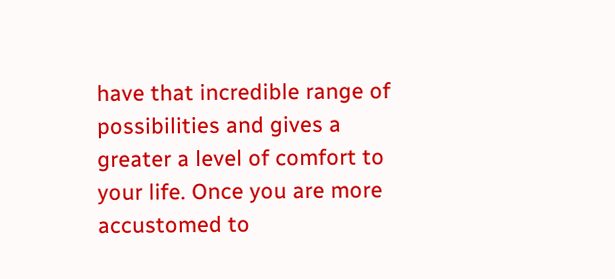have that incredible range of possibilities and gives a greater a level of comfort to your life. Once you are more accustomed to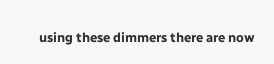using these dimmers there are now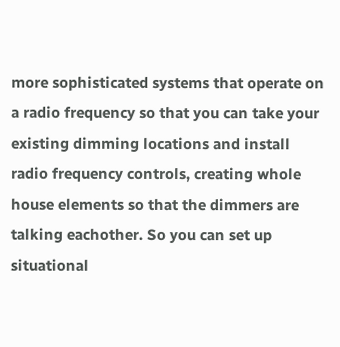more sophisticated systems that operate on a radio frequency so that you can take your existing dimming locations and install radio frequency controls, creating whole house elements so that the dimmers are talking eachother. So you can set up situational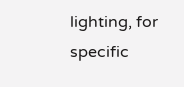lighting, for specific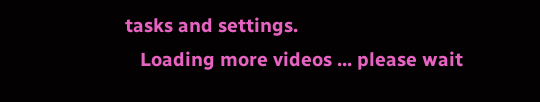tasks and settings.
   Loading more videos ... please wait